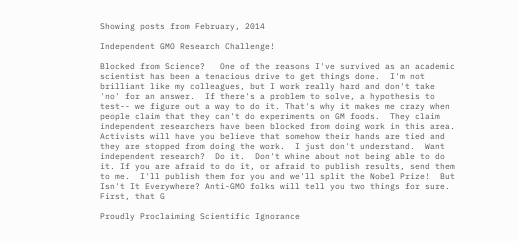Showing posts from February, 2014

Independent GMO Research Challenge!

Blocked from Science?   One of the reasons I've survived as an academic scientist has been a tenacious drive to get things done.  I'm not brilliant like my colleagues, but I work really hard and don't take 'no' for an answer.  If there's a problem to solve, a hypothesis to test-- we figure out a way to do it. That's why it makes me crazy when people claim that they can't do experiments on GM foods.  They claim independent researchers have been blocked from doing work in this area.  Activists will have you believe that somehow their hands are tied and they are stopped from doing the work.  I just don't understand.  Want independent research?  Do it.  Don't whine about not being able to do it. If you are afraid to do it, or afraid to publish results, send them to me.  I'll publish them for you and we'll split the Nobel Prize!  But Isn't It Everywhere? Anti-GMO folks will tell you two things for sure.  First, that G

Proudly Proclaiming Scientific Ignorance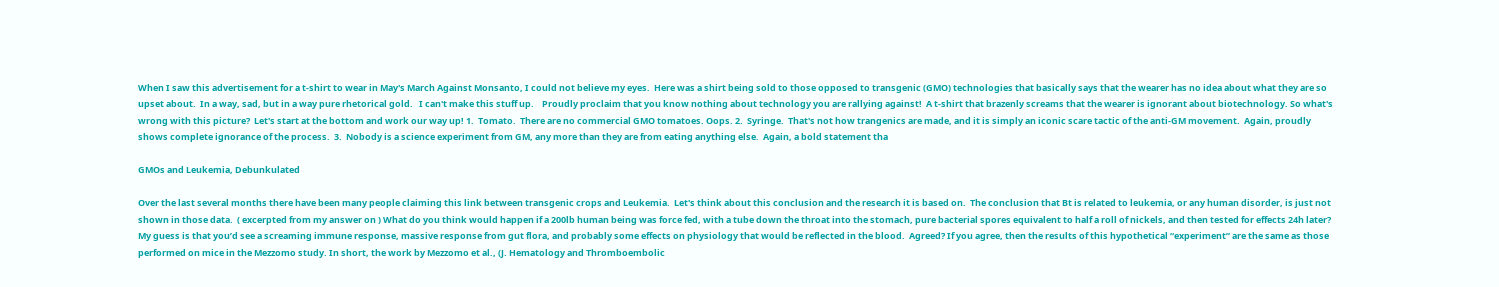When I saw this advertisement for a t-shirt to wear in May's March Against Monsanto, I could not believe my eyes.  Here was a shirt being sold to those opposed to transgenic (GMO) technologies that basically says that the wearer has no idea about what they are so upset about.  In a way, sad, but in a way pure rhetorical gold.   I can't make this stuff up.    Proudly proclaim that you know nothing about technology you are rallying against!  A t-shirt that brazenly screams that the wearer is ignorant about biotechnology. So what's wrong with this picture?  Let's start at the bottom and work our way up! 1.  Tomato.  There are no commercial GMO tomatoes. Oops. 2.  Syringe.  That's not how trangenics are made, and it is simply an iconic scare tactic of the anti-GM movement.  Again, proudly shows complete ignorance of the process.  3.  Nobody is a science experiment from GM, any more than they are from eating anything else.  Again, a bold statement tha

GMOs and Leukemia, Debunkulated

Over the last several months there have been many people claiming this link between transgenic crops and Leukemia.  Let's think about this conclusion and the research it is based on.  The conclusion that Bt is related to leukemia, or any human disorder, is just not shown in those data.  ( excerpted from my answer on ) What do you think would happen if a 200lb human being was force fed, with a tube down the throat into the stomach, pure bacterial spores equivalent to half a roll of nickels, and then tested for effects 24h later?   My guess is that you’d see a screaming immune response, massive response from gut flora, and probably some effects on physiology that would be reflected in the blood.  Agreed? If you agree, then the results of this hypothetical “experiment” are the same as those performed on mice in the Mezzomo study. In short, the work by Mezzomo et al., (J. Hematology and Thromboembolic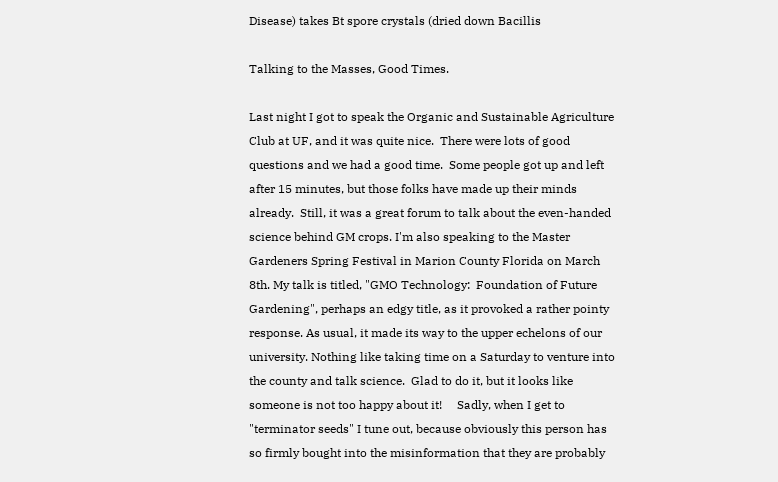Disease) takes Bt spore crystals (dried down Bacillis

Talking to the Masses, Good Times.

Last night I got to speak the Organic and Sustainable Agriculture Club at UF, and it was quite nice.  There were lots of good questions and we had a good time.  Some people got up and left after 15 minutes, but those folks have made up their minds already.  Still, it was a great forum to talk about the even-handed science behind GM crops. I'm also speaking to the Master Gardeners Spring Festival in Marion County Florida on March 8th. My talk is titled, "GMO Technology:  Foundation of Future Gardening", perhaps an edgy title, as it provoked a rather pointy response. As usual, it made its way to the upper echelons of our university. Nothing like taking time on a Saturday to venture into the county and talk science.  Glad to do it, but it looks like someone is not too happy about it!     Sadly, when I get to "terminator seeds" I tune out, because obviously this person has so firmly bought into the misinformation that they are probably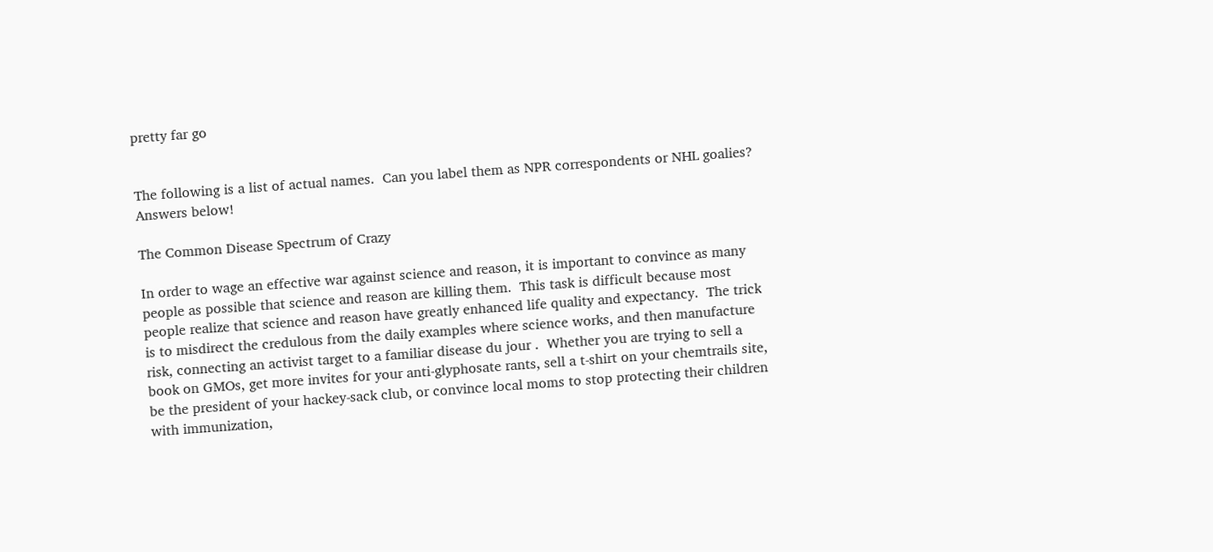pretty far go


The following is a list of actual names.  Can you label them as NPR correspondents or NHL goalies? Answers below!

The Common Disease Spectrum of Crazy

In order to wage an effective war against science and reason, it is important to convince as many people as possible that science and reason are killing them.  This task is difficult because most people realize that science and reason have greatly enhanced life quality and expectancy.  The trick is to misdirect the credulous from the daily examples where science works, and then manufacture risk, connecting an activist target to a familiar disease du jour .  Whether you are trying to sell a book on GMOs, get more invites for your anti-glyphosate rants, sell a t-shirt on your chemtrails site, be the president of your hackey-sack club, or convince local moms to stop protecting their children with immunization,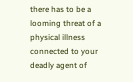there has to be a looming threat of a physical illness connected to your deadly agent of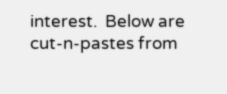interest.  Below are cut-n-pastes from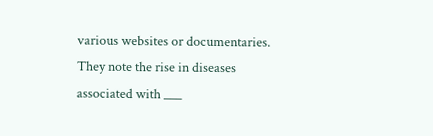various websites or documentaries.  They note the rise in diseases associated with ___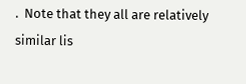.  Note that they all are relatively similar lis